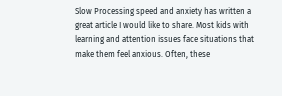Slow Processing speed and anxiety has written a great article I would like to share. Most kids with learning and attention issues face situations that make them feel anxious. Often, these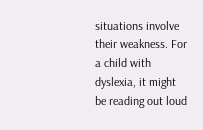situations involve their weakness. For a child with dyslexia, it might be reading out loud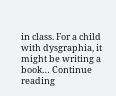in class. For a child with dysgraphia, it might be writing a book… Continue reading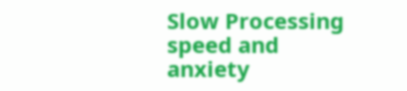Slow Processing speed and anxiety